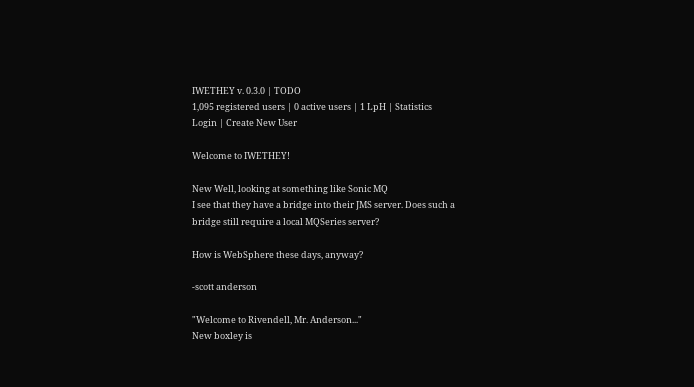IWETHEY v. 0.3.0 | TODO
1,095 registered users | 0 active users | 1 LpH | Statistics
Login | Create New User

Welcome to IWETHEY!

New Well, looking at something like Sonic MQ
I see that they have a bridge into their JMS server. Does such a bridge still require a local MQSeries server?

How is WebSphere these days, anyway?

-scott anderson

"Welcome to Rivendell, Mr. Anderson..."
New boxley is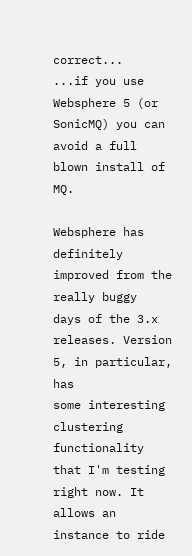correct...
...if you use Websphere 5 (or SonicMQ) you can avoid a full
blown install of MQ.

Websphere has definitely improved from the really buggy
days of the 3.x releases. Version 5, in particular, has
some interesting clustering functionality that I'm testing
right now. It allows an instance to ride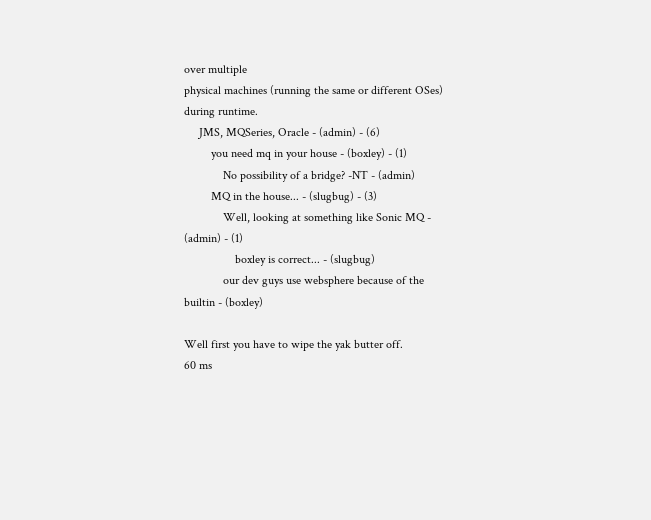over multiple
physical machines (running the same or different OSes)
during runtime.
     JMS, MQSeries, Oracle - (admin) - (6)
         you need mq in your house - (boxley) - (1)
             No possibility of a bridge? -NT - (admin)
         MQ in the house... - (slugbug) - (3)
             Well, looking at something like Sonic MQ - (admin) - (1)
                 boxley is correct... - (slugbug)
             our dev guys use websphere because of the builtin - (boxley)

Well first you have to wipe the yak butter off.
60 ms